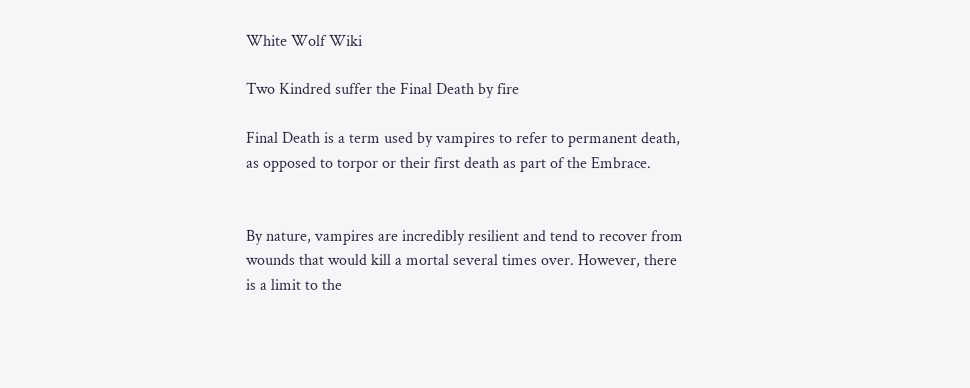White Wolf Wiki

Two Kindred suffer the Final Death by fire

Final Death is a term used by vampires to refer to permanent death, as opposed to torpor or their first death as part of the Embrace.


By nature, vampires are incredibly resilient and tend to recover from wounds that would kill a mortal several times over. However, there is a limit to the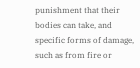punishment that their bodies can take, and specific forms of damage, such as from fire or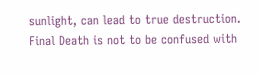sunlight, can lead to true destruction. Final Death is not to be confused with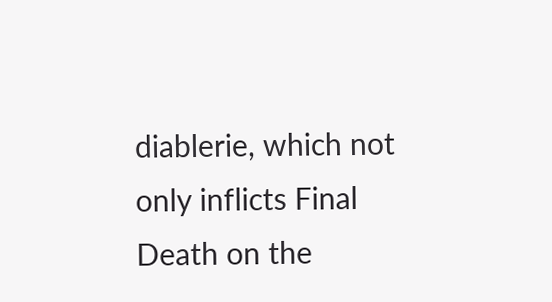diablerie, which not only inflicts Final Death on the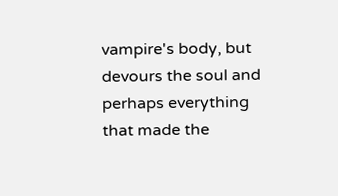vampire's body, but devours the soul and perhaps everything that made the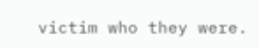victim who they were.